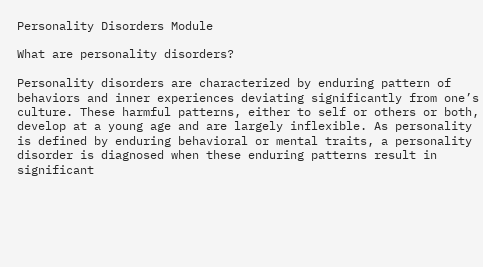Personality Disorders Module

What are personality disorders?

Personality disorders are characterized by enduring pattern of behaviors and inner experiences deviating significantly from one’s culture. These harmful patterns, either to self or others or both, develop at a young age and are largely inflexible. As personality is defined by enduring behavioral or mental traits, a personality disorder is diagnosed when these enduring patterns result in significant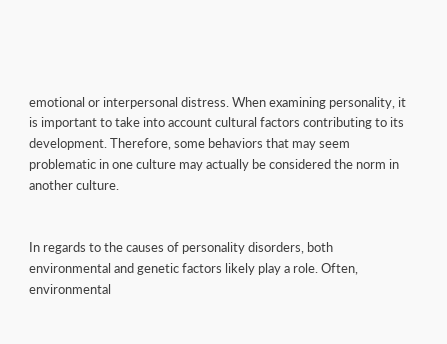emotional or interpersonal distress. When examining personality, it is important to take into account cultural factors contributing to its development. Therefore, some behaviors that may seem problematic in one culture may actually be considered the norm in another culture.


In regards to the causes of personality disorders, both environmental and genetic factors likely play a role. Often, environmental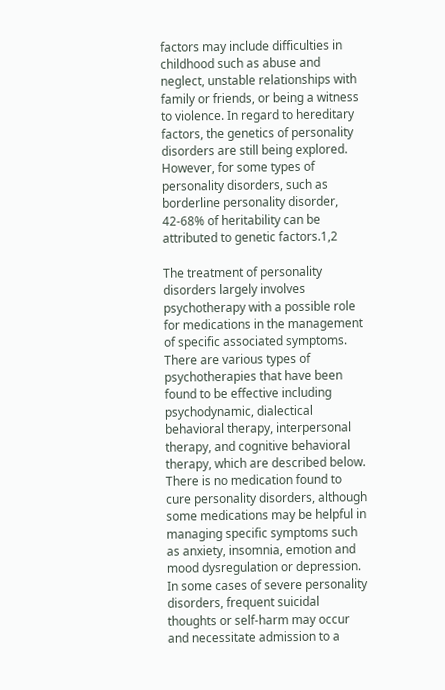factors may include difficulties in childhood such as abuse and neglect, unstable relationships with family or friends, or being a witness to violence. In regard to hereditary factors, the genetics of personality disorders are still being explored. However, for some types of personality disorders, such as borderline personality disorder, 42-68% of heritability can be attributed to genetic factors.1,2

The treatment of personality disorders largely involves psychotherapy with a possible role for medications in the management of specific associated symptoms. There are various types of psychotherapies that have been found to be effective including psychodynamic, dialectical behavioral therapy, interpersonal therapy, and cognitive behavioral therapy, which are described below. There is no medication found to cure personality disorders, although some medications may be helpful in managing specific symptoms such as anxiety, insomnia, emotion and mood dysregulation or depression. In some cases of severe personality disorders, frequent suicidal thoughts or self-harm may occur and necessitate admission to a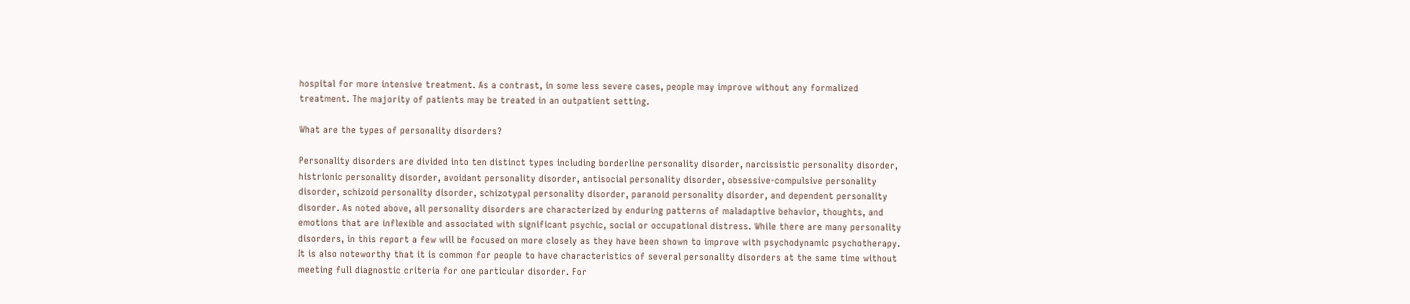hospital for more intensive treatment. As a contrast, in some less severe cases, people may improve without any formalized treatment. The majority of patients may be treated in an outpatient setting.

What are the types of personality disorders?

Personality disorders are divided into ten distinct types including borderline personality disorder, narcissistic personality disorder, histrionic personality disorder, avoidant personality disorder, antisocial personality disorder, obsessive-compulsive personality disorder, schizoid personality disorder, schizotypal personality disorder, paranoid personality disorder, and dependent personality disorder. As noted above, all personality disorders are characterized by enduring patterns of maladaptive behavior, thoughts, and emotions that are inflexible and associated with significant psychic, social or occupational distress. While there are many personality disorders, in this report a few will be focused on more closely as they have been shown to improve with psychodynamic psychotherapy. It is also noteworthy that it is common for people to have characteristics of several personality disorders at the same time without meeting full diagnostic criteria for one particular disorder. For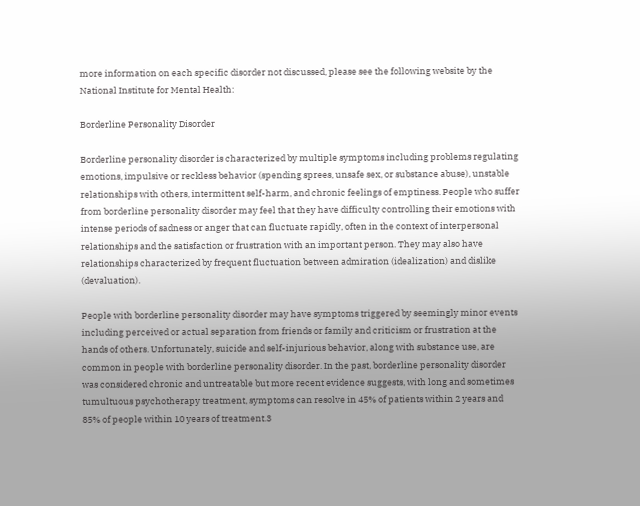more information on each specific disorder not discussed, please see the following website by the National Institute for Mental Health:

Borderline Personality Disorder

Borderline personality disorder is characterized by multiple symptoms including problems regulating emotions, impulsive or reckless behavior (spending sprees, unsafe sex, or substance abuse), unstable relationships with others, intermittent self-harm, and chronic feelings of emptiness. People who suffer from borderline personality disorder may feel that they have difficulty controlling their emotions with intense periods of sadness or anger that can fluctuate rapidly, often in the context of interpersonal relationships and the satisfaction or frustration with an important person. They may also have relationships characterized by frequent fluctuation between admiration (idealization) and dislike (devaluation).

People with borderline personality disorder may have symptoms triggered by seemingly minor events including perceived or actual separation from friends or family and criticism or frustration at the hands of others. Unfortunately, suicide and self-injurious behavior, along with substance use, are common in people with borderline personality disorder. In the past, borderline personality disorder was considered chronic and untreatable but more recent evidence suggests, with long and sometimes tumultuous psychotherapy treatment, symptoms can resolve in 45% of patients within 2 years and 85% of people within 10 years of treatment.3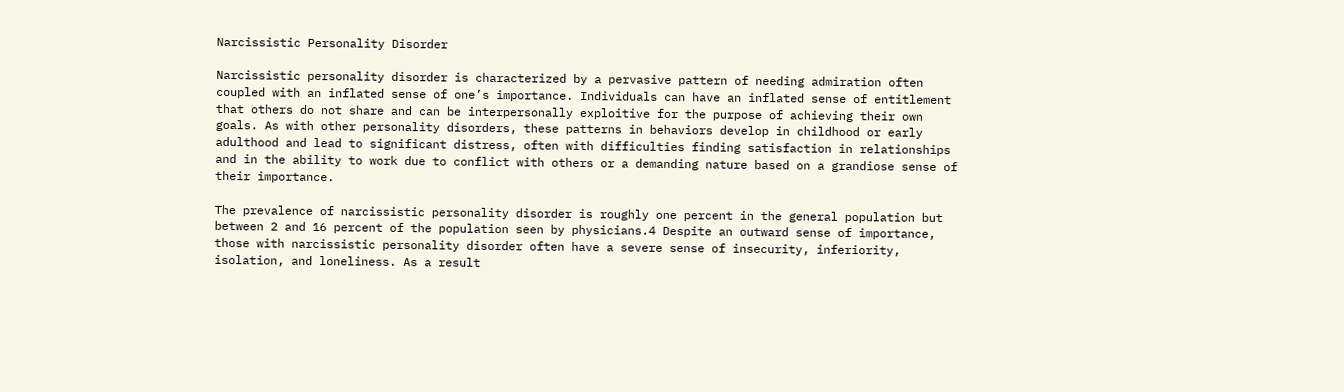Narcissistic Personality Disorder

Narcissistic personality disorder is characterized by a pervasive pattern of needing admiration often coupled with an inflated sense of one’s importance. Individuals can have an inflated sense of entitlement that others do not share and can be interpersonally exploitive for the purpose of achieving their own goals. As with other personality disorders, these patterns in behaviors develop in childhood or early adulthood and lead to significant distress, often with difficulties finding satisfaction in relationships and in the ability to work due to conflict with others or a demanding nature based on a grandiose sense of their importance.

The prevalence of narcissistic personality disorder is roughly one percent in the general population but between 2 and 16 percent of the population seen by physicians.4 Despite an outward sense of importance, those with narcissistic personality disorder often have a severe sense of insecurity, inferiority, isolation, and loneliness. As a result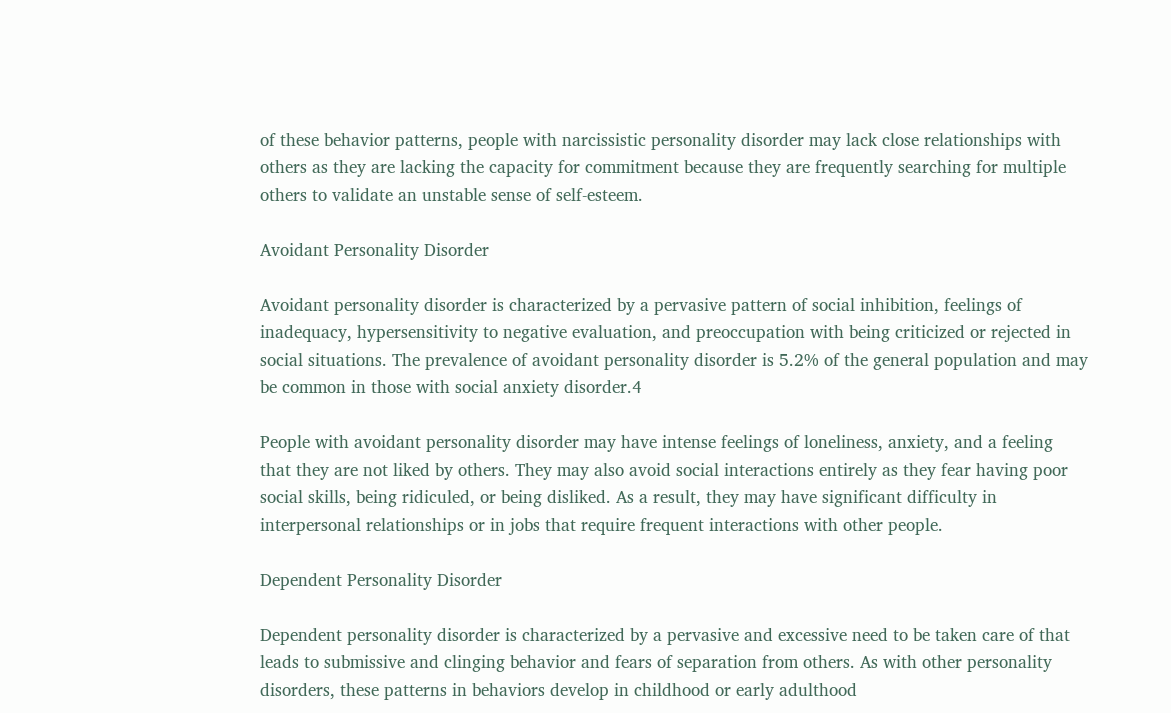of these behavior patterns, people with narcissistic personality disorder may lack close relationships with others as they are lacking the capacity for commitment because they are frequently searching for multiple others to validate an unstable sense of self-esteem.

Avoidant Personality Disorder

Avoidant personality disorder is characterized by a pervasive pattern of social inhibition, feelings of inadequacy, hypersensitivity to negative evaluation, and preoccupation with being criticized or rejected in social situations. The prevalence of avoidant personality disorder is 5.2% of the general population and may be common in those with social anxiety disorder.4

People with avoidant personality disorder may have intense feelings of loneliness, anxiety, and a feeling that they are not liked by others. They may also avoid social interactions entirely as they fear having poor social skills, being ridiculed, or being disliked. As a result, they may have significant difficulty in interpersonal relationships or in jobs that require frequent interactions with other people.

Dependent Personality Disorder

Dependent personality disorder is characterized by a pervasive and excessive need to be taken care of that leads to submissive and clinging behavior and fears of separation from others. As with other personality disorders, these patterns in behaviors develop in childhood or early adulthood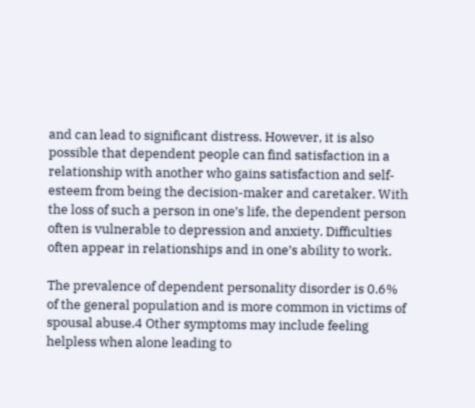and can lead to significant distress. However, it is also possible that dependent people can find satisfaction in a relationship with another who gains satisfaction and self-esteem from being the decision-maker and caretaker. With the loss of such a person in one’s life, the dependent person often is vulnerable to depression and anxiety. Difficulties often appear in relationships and in one’s ability to work.

The prevalence of dependent personality disorder is 0.6% of the general population and is more common in victims of spousal abuse.4 Other symptoms may include feeling helpless when alone leading to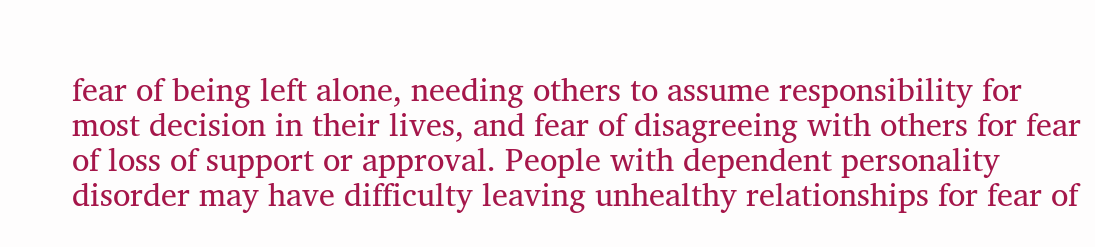fear of being left alone, needing others to assume responsibility for most decision in their lives, and fear of disagreeing with others for fear of loss of support or approval. People with dependent personality disorder may have difficulty leaving unhealthy relationships for fear of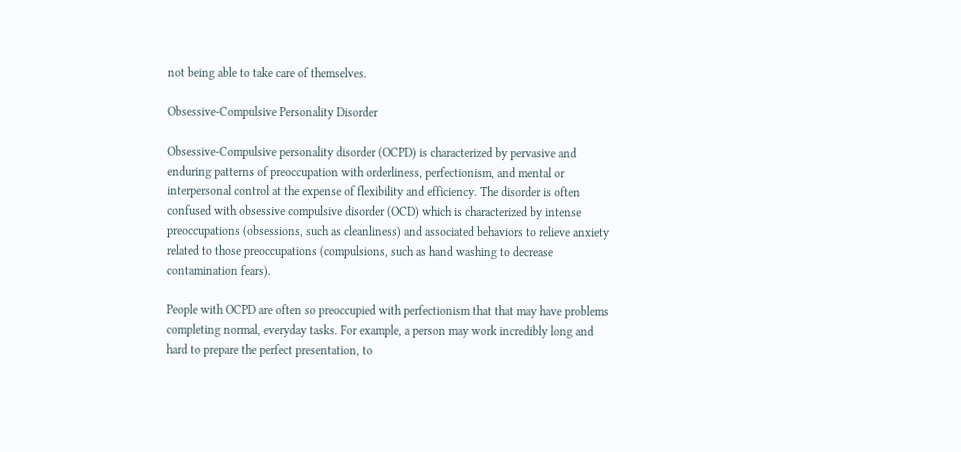not being able to take care of themselves.

Obsessive-Compulsive Personality Disorder

Obsessive-Compulsive personality disorder (OCPD) is characterized by pervasive and enduring patterns of preoccupation with orderliness, perfectionism, and mental or interpersonal control at the expense of flexibility and efficiency. The disorder is often confused with obsessive compulsive disorder (OCD) which is characterized by intense preoccupations (obsessions, such as cleanliness) and associated behaviors to relieve anxiety related to those preoccupations (compulsions, such as hand washing to decrease contamination fears).

People with OCPD are often so preoccupied with perfectionism that that may have problems completing normal, everyday tasks. For example, a person may work incredibly long and hard to prepare the perfect presentation, to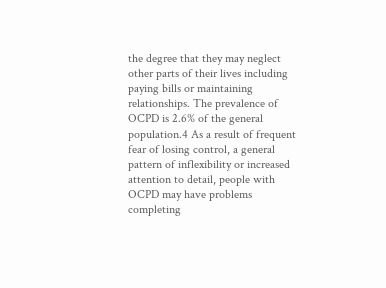the degree that they may neglect other parts of their lives including paying bills or maintaining relationships. The prevalence of OCPD is 2.6% of the general population.4 As a result of frequent fear of losing control, a general pattern of inflexibility or increased attention to detail, people with OCPD may have problems completing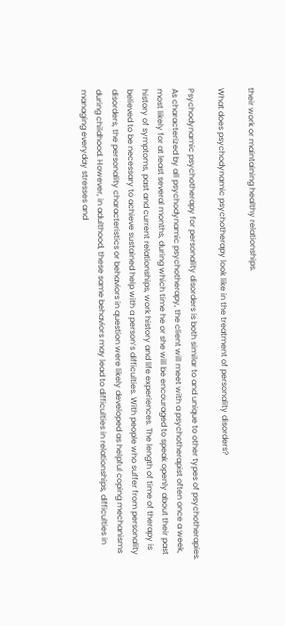their work or maintaining healthy relationships.

What does psychodynamic psychotherapy look like in the treatment of personality disorders?

Psychodynamic psychotherapy for personality disorders is both similar to and unique to other types of psychotherapies. As characterized by all psychodynamic psychotherapy, the client will meet with a psychotherapist often once a week, most likely for at least several months, during which time he or she will be encouraged to speak openly about their past history of symptoms, past and current relationships, work history and life experiences. The length of time of therapy is believed to be necessary to achieve sustained help with a person’s difficulties. With people who suffer from personality disorders, the personality characteristics or behaviors in question were likely developed as helpful coping mechanisms during childhood. However, in adulthood, these same behaviors may lead to difficulties in relationships, difficulties in managing everyday stresses and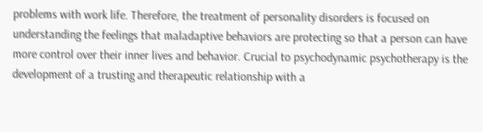problems with work life. Therefore, the treatment of personality disorders is focused on understanding the feelings that maladaptive behaviors are protecting so that a person can have more control over their inner lives and behavior. Crucial to psychodynamic psychotherapy is the development of a trusting and therapeutic relationship with a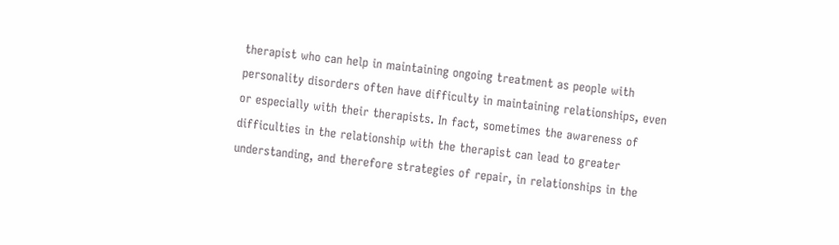therapist who can help in maintaining ongoing treatment as people with personality disorders often have difficulty in maintaining relationships, even or especially with their therapists. In fact, sometimes the awareness of difficulties in the relationship with the therapist can lead to greater understanding, and therefore strategies of repair, in relationships in the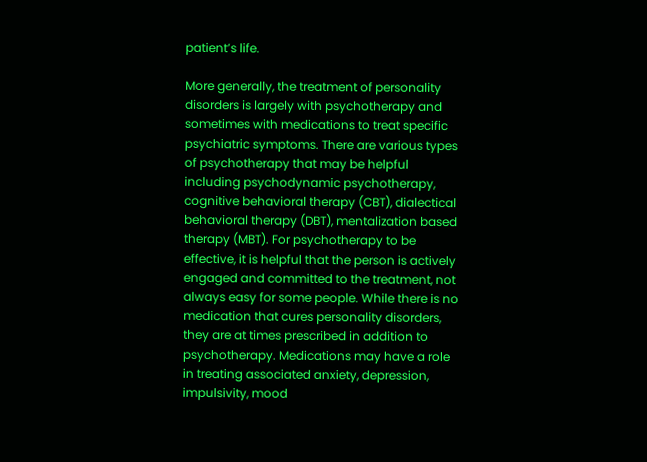patient’s life.

More generally, the treatment of personality disorders is largely with psychotherapy and sometimes with medications to treat specific psychiatric symptoms. There are various types of psychotherapy that may be helpful including psychodynamic psychotherapy, cognitive behavioral therapy (CBT), dialectical behavioral therapy (DBT), mentalization based therapy (MBT). For psychotherapy to be effective, it is helpful that the person is actively engaged and committed to the treatment, not always easy for some people. While there is no medication that cures personality disorders, they are at times prescribed in addition to psychotherapy. Medications may have a role in treating associated anxiety, depression, impulsivity, mood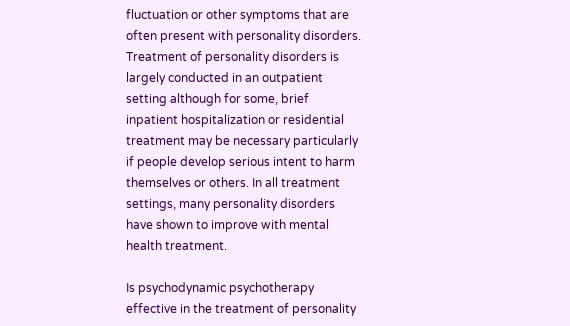fluctuation or other symptoms that are often present with personality disorders. Treatment of personality disorders is largely conducted in an outpatient setting although for some, brief inpatient hospitalization or residential treatment may be necessary particularly if people develop serious intent to harm themselves or others. In all treatment settings, many personality disorders have shown to improve with mental health treatment.

Is psychodynamic psychotherapy effective in the treatment of personality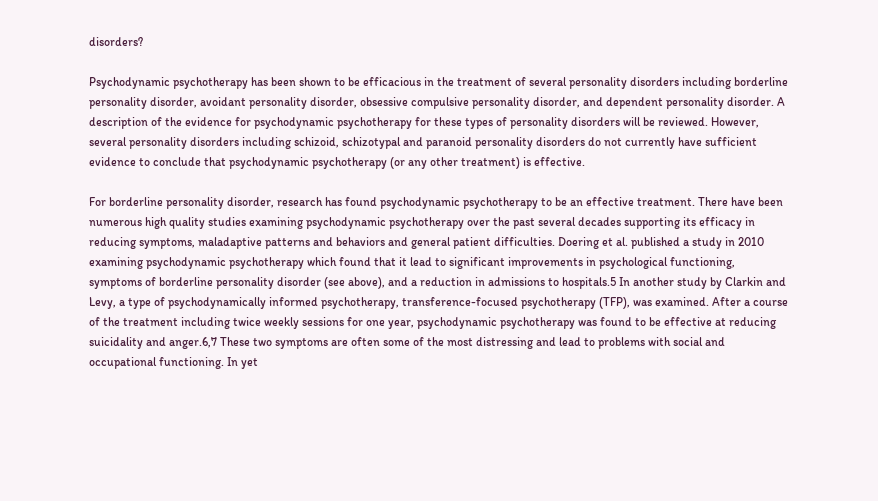disorders?

Psychodynamic psychotherapy has been shown to be efficacious in the treatment of several personality disorders including borderline personality disorder, avoidant personality disorder, obsessive compulsive personality disorder, and dependent personality disorder. A description of the evidence for psychodynamic psychotherapy for these types of personality disorders will be reviewed. However, several personality disorders including schizoid, schizotypal and paranoid personality disorders do not currently have sufficient evidence to conclude that psychodynamic psychotherapy (or any other treatment) is effective.

For borderline personality disorder, research has found psychodynamic psychotherapy to be an effective treatment. There have been numerous high quality studies examining psychodynamic psychotherapy over the past several decades supporting its efficacy in reducing symptoms, maladaptive patterns and behaviors and general patient difficulties. Doering et al. published a study in 2010 examining psychodynamic psychotherapy which found that it lead to significant improvements in psychological functioning, symptoms of borderline personality disorder (see above), and a reduction in admissions to hospitals.5 In another study by Clarkin and Levy, a type of psychodynamically informed psychotherapy, transference-focused psychotherapy (TFP), was examined. After a course of the treatment including twice weekly sessions for one year, psychodynamic psychotherapy was found to be effective at reducing suicidality and anger.6,7 These two symptoms are often some of the most distressing and lead to problems with social and occupational functioning. In yet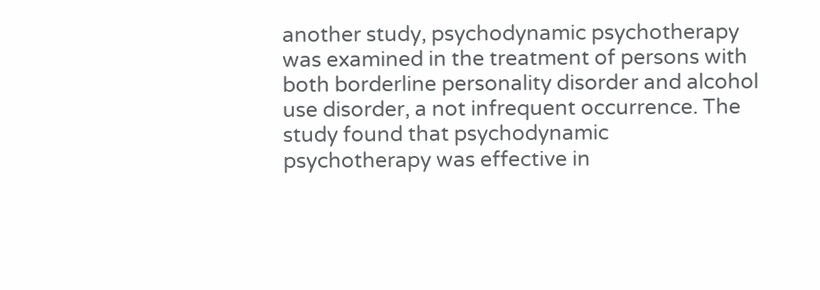another study, psychodynamic psychotherapy was examined in the treatment of persons with both borderline personality disorder and alcohol use disorder, a not infrequent occurrence. The study found that psychodynamic psychotherapy was effective in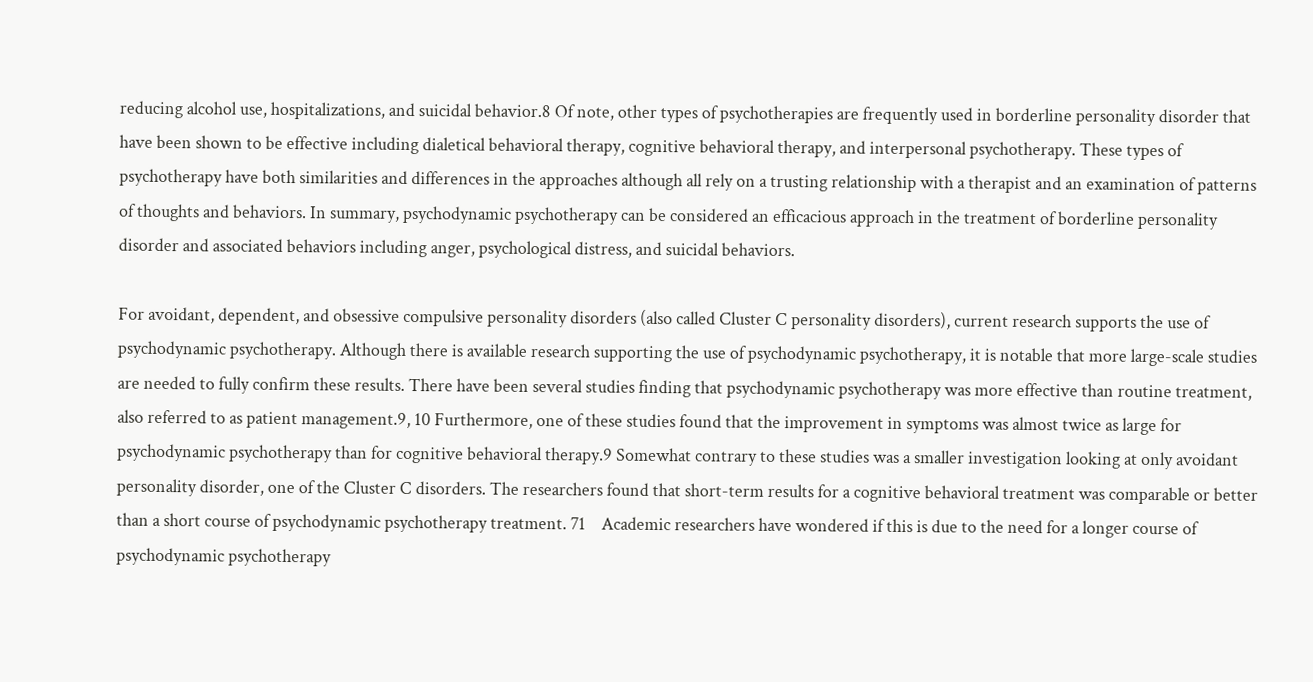reducing alcohol use, hospitalizations, and suicidal behavior.8 Of note, other types of psychotherapies are frequently used in borderline personality disorder that have been shown to be effective including dialetical behavioral therapy, cognitive behavioral therapy, and interpersonal psychotherapy. These types of psychotherapy have both similarities and differences in the approaches although all rely on a trusting relationship with a therapist and an examination of patterns of thoughts and behaviors. In summary, psychodynamic psychotherapy can be considered an efficacious approach in the treatment of borderline personality disorder and associated behaviors including anger, psychological distress, and suicidal behaviors.

For avoidant, dependent, and obsessive compulsive personality disorders (also called Cluster C personality disorders), current research supports the use of psychodynamic psychotherapy. Although there is available research supporting the use of psychodynamic psychotherapy, it is notable that more large-scale studies are needed to fully confirm these results. There have been several studies finding that psychodynamic psychotherapy was more effective than routine treatment, also referred to as patient management.9, 10 Furthermore, one of these studies found that the improvement in symptoms was almost twice as large for psychodynamic psychotherapy than for cognitive behavioral therapy.9 Somewhat contrary to these studies was a smaller investigation looking at only avoidant personality disorder, one of the Cluster C disorders. The researchers found that short-term results for a cognitive behavioral treatment was comparable or better than a short course of psychodynamic psychotherapy treatment. 71    Academic researchers have wondered if this is due to the need for a longer course of psychodynamic psychotherapy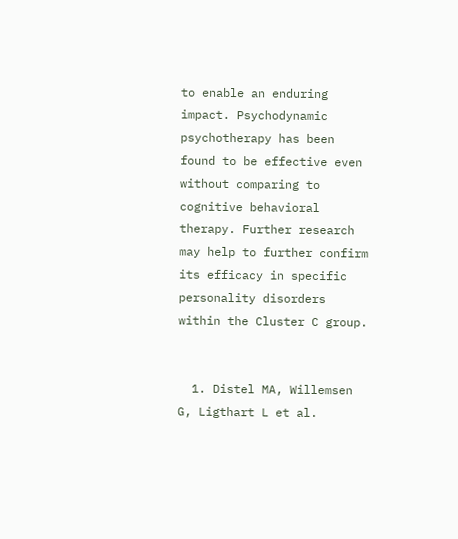to enable an enduring impact. Psychodynamic psychotherapy has been found to be effective even without comparing to cognitive behavioral therapy. Further research may help to further confirm its efficacy in specific personality disorders within the Cluster C group.


  1. Distel MA, Willemsen G, Ligthart L et al.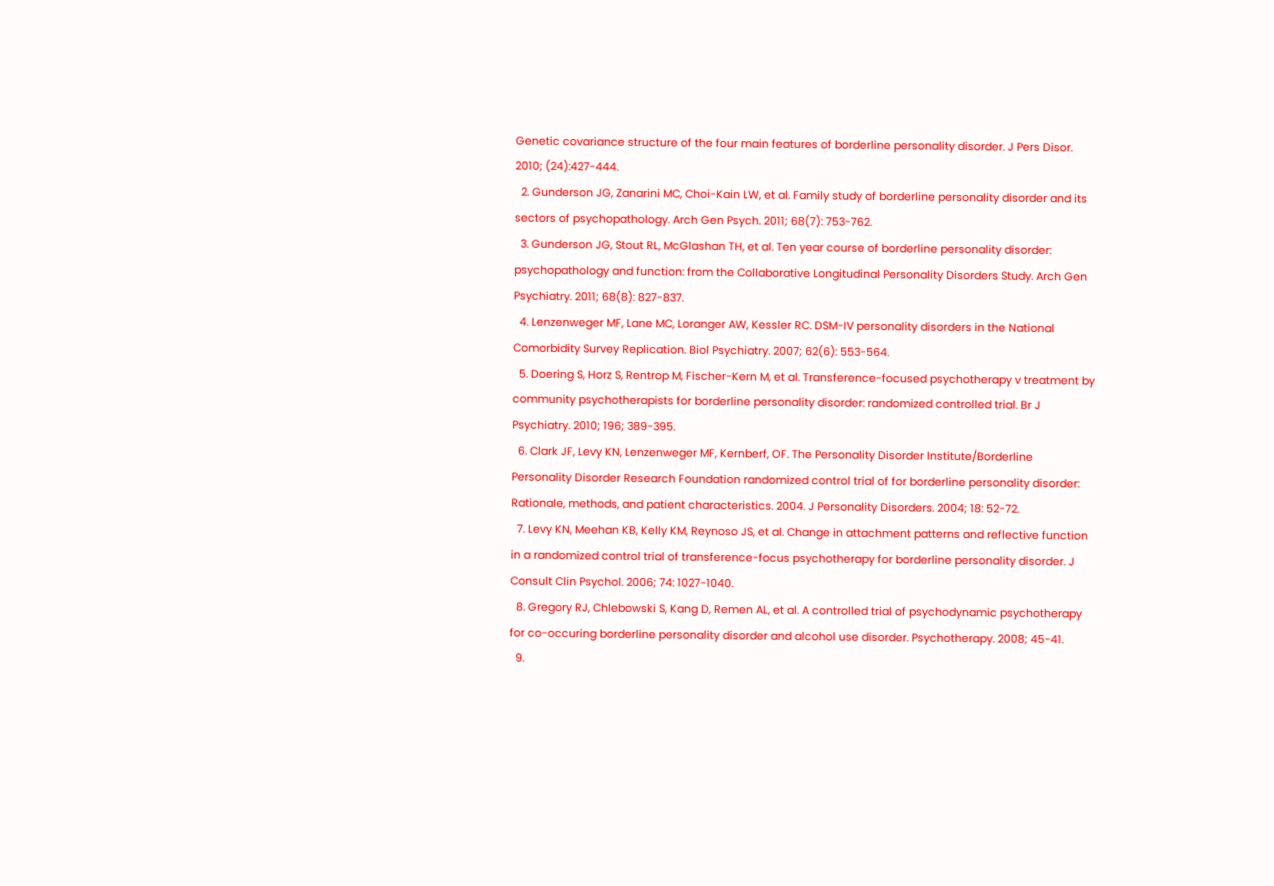Genetic covariance structure of the four main features of borderline personality disorder. J Pers Disor. 2010; (24):427-444.
  2. Gunderson JG, Zanarini MC, Choi-Kain LW, et al. Family study of borderline personality disorder and its sectors of psychopathology. Arch Gen Psych. 2011; 68(7): 753-762.
  3. Gunderson JG, Stout RL, McGlashan TH, et al. Ten year course of borderline personality disorder: psychopathology and function: from the Collaborative Longitudinal Personality Disorders Study. Arch Gen Psychiatry. 2011; 68(8): 827-837.
  4. Lenzenweger MF, Lane MC, Loranger AW, Kessler RC. DSM-IV personality disorders in the National Comorbidity Survey Replication. Biol Psychiatry. 2007; 62(6): 553-564.
  5. Doering S, Horz S, Rentrop M, Fischer-Kern M, et al. Transference-focused psychotherapy v treatment by community psychotherapists for borderline personality disorder: randomized controlled trial. Br J Psychiatry. 2010; 196; 389-395.
  6. Clark JF, Levy KN, Lenzenweger MF, Kernberf, OF. The Personality Disorder Institute/Borderline Personality Disorder Research Foundation randomized control trial of for borderline personality disorder: Rationale, methods, and patient characteristics. 2004. J Personality Disorders. 2004; 18: 52-72.
  7. Levy KN, Meehan KB, Kelly KM, Reynoso JS, et al. Change in attachment patterns and reflective function in a randomized control trial of transference-focus psychotherapy for borderline personality disorder. J Consult Clin Psychol. 2006; 74: 1027-1040.
  8. Gregory RJ, Chlebowski S, Kang D, Remen AL, et al. A controlled trial of psychodynamic psychotherapy for co-occuring borderline personality disorder and alcohol use disorder. Psychotherapy. 2008; 45-41.
  9.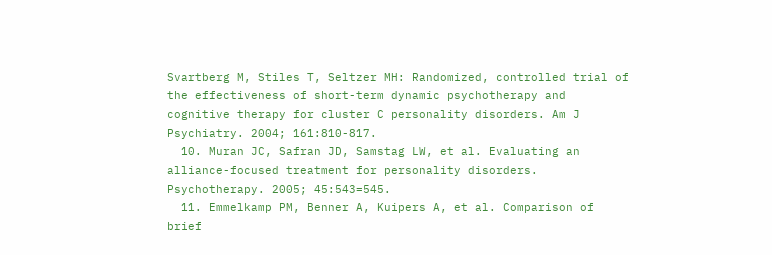Svartberg M, Stiles T, Seltzer MH: Randomized, controlled trial of the effectiveness of short-term dynamic psychotherapy and cognitive therapy for cluster C personality disorders. Am J Psychiatry. 2004; 161:810-817.
  10. Muran JC, Safran JD, Samstag LW, et al. Evaluating an alliance-focused treatment for personality disorders. Psychotherapy. 2005; 45:543=545.
  11. Emmelkamp PM, Benner A, Kuipers A, et al. Comparison of brief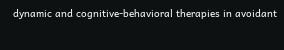dynamic and cognitive-behavioral therapies in avoidant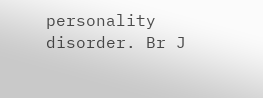personality disorder. Br J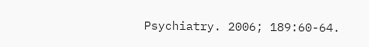Psychiatry. 2006; 189:60-64.